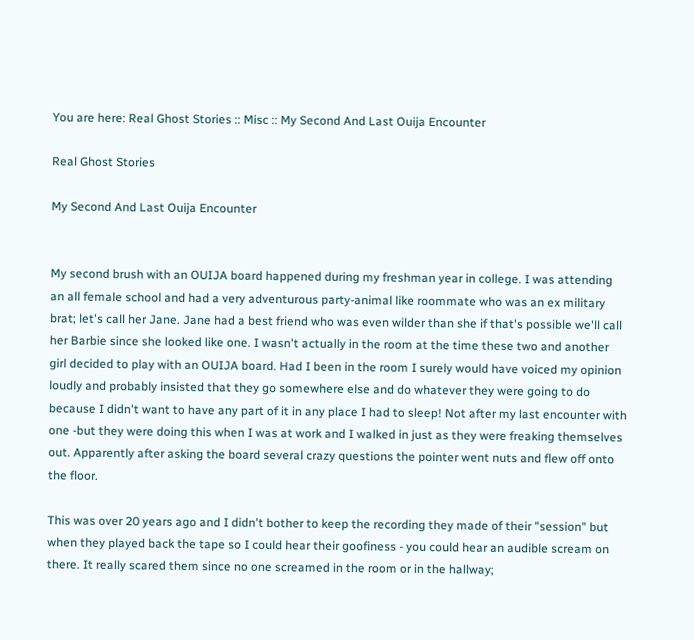You are here: Real Ghost Stories :: Misc :: My Second And Last Ouija Encounter

Real Ghost Stories

My Second And Last Ouija Encounter


My second brush with an OUIJA board happened during my freshman year in college. I was attending an all female school and had a very adventurous party-animal like roommate who was an ex military brat; let's call her Jane. Jane had a best friend who was even wilder than she if that's possible we'll call her Barbie since she looked like one. I wasn't actually in the room at the time these two and another girl decided to play with an OUIJA board. Had I been in the room I surely would have voiced my opinion loudly and probably insisted that they go somewhere else and do whatever they were going to do because I didn't want to have any part of it in any place I had to sleep! Not after my last encounter with one -but they were doing this when I was at work and I walked in just as they were freaking themselves out. Apparently after asking the board several crazy questions the pointer went nuts and flew off onto the floor.

This was over 20 years ago and I didn't bother to keep the recording they made of their "session" but when they played back the tape so I could hear their goofiness - you could hear an audible scream on there. It really scared them since no one screamed in the room or in the hallway;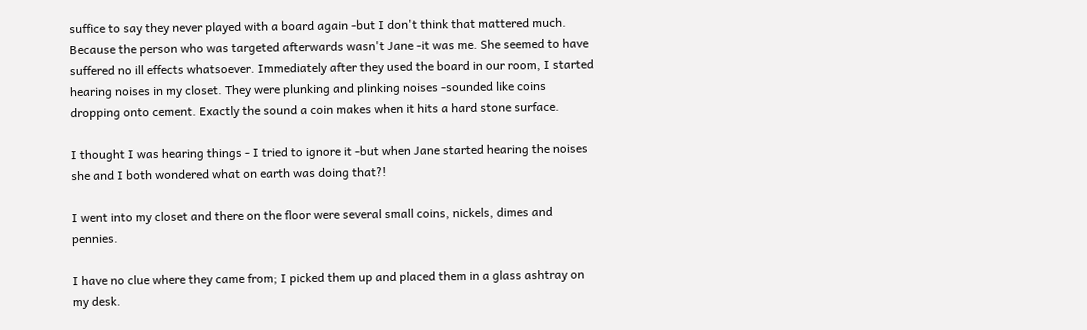suffice to say they never played with a board again -but I don't think that mattered much. Because the person who was targeted afterwards wasn't Jane -it was me. She seemed to have suffered no ill effects whatsoever. Immediately after they used the board in our room, I started hearing noises in my closet. They were plunking and plinking noises -sounded like coins dropping onto cement. Exactly the sound a coin makes when it hits a hard stone surface.

I thought I was hearing things - I tried to ignore it -but when Jane started hearing the noises she and I both wondered what on earth was doing that?!

I went into my closet and there on the floor were several small coins, nickels, dimes and pennies.

I have no clue where they came from; I picked them up and placed them in a glass ashtray on my desk.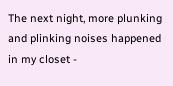The next night, more plunking and plinking noises happened in my closet -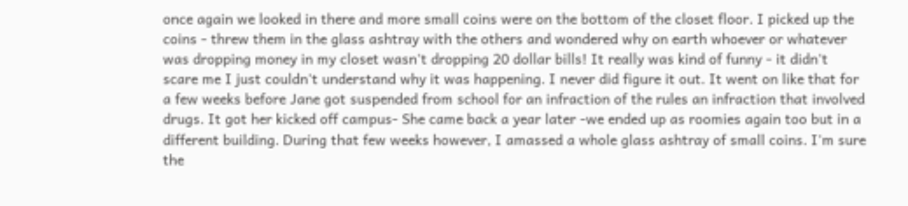once again we looked in there and more small coins were on the bottom of the closet floor. I picked up the coins - threw them in the glass ashtray with the others and wondered why on earth whoever or whatever was dropping money in my closet wasn't dropping 20 dollar bills! It really was kind of funny - it didn't scare me I just couldn't understand why it was happening. I never did figure it out. It went on like that for a few weeks before Jane got suspended from school for an infraction of the rules an infraction that involved drugs. It got her kicked off campus- She came back a year later -we ended up as roomies again too but in a different building. During that few weeks however, I amassed a whole glass ashtray of small coins. I'm sure the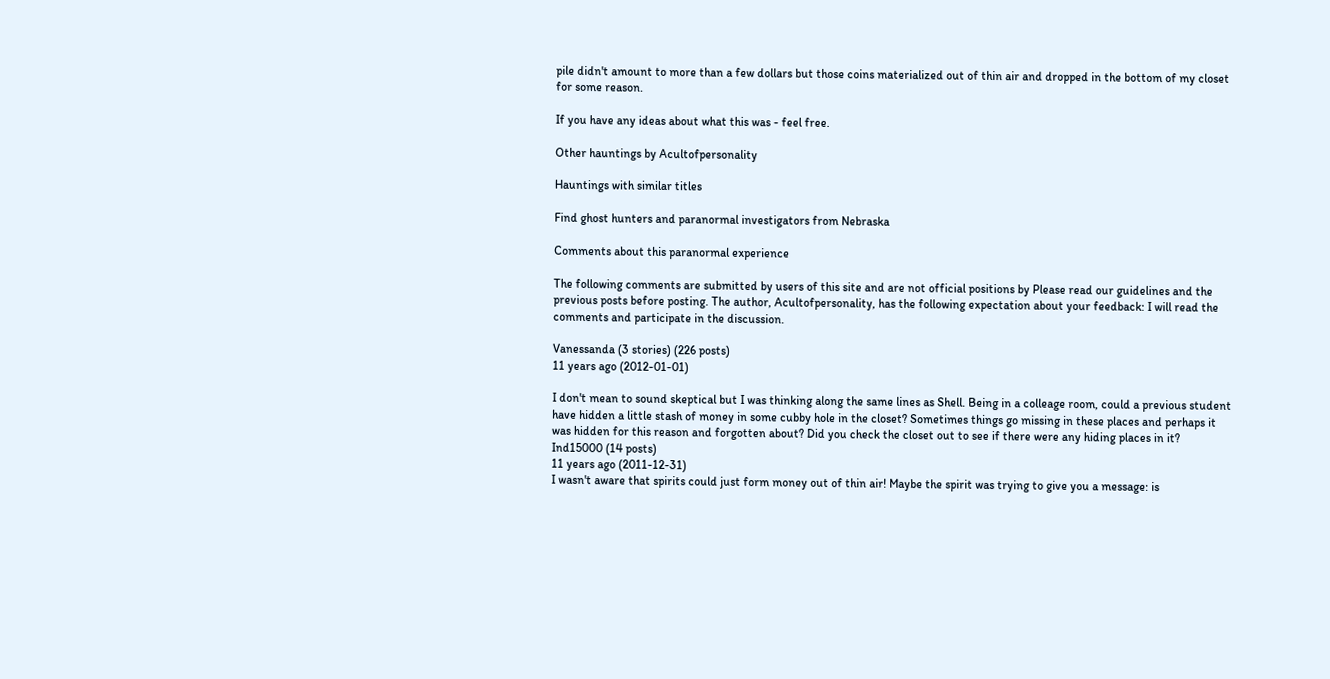pile didn't amount to more than a few dollars but those coins materialized out of thin air and dropped in the bottom of my closet for some reason.

If you have any ideas about what this was - feel free.

Other hauntings by Acultofpersonality

Hauntings with similar titles

Find ghost hunters and paranormal investigators from Nebraska

Comments about this paranormal experience

The following comments are submitted by users of this site and are not official positions by Please read our guidelines and the previous posts before posting. The author, Acultofpersonality, has the following expectation about your feedback: I will read the comments and participate in the discussion.

Vanessanda (3 stories) (226 posts)
11 years ago (2012-01-01)

I don't mean to sound skeptical but I was thinking along the same lines as Shell. Being in a colleage room, could a previous student have hidden a little stash of money in some cubby hole in the closet? Sometimes things go missing in these places and perhaps it was hidden for this reason and forgotten about? Did you check the closet out to see if there were any hiding places in it?
Ind15000 (14 posts)
11 years ago (2011-12-31)
I wasn't aware that spirits could just form money out of thin air! Maybe the spirit was trying to give you a message: is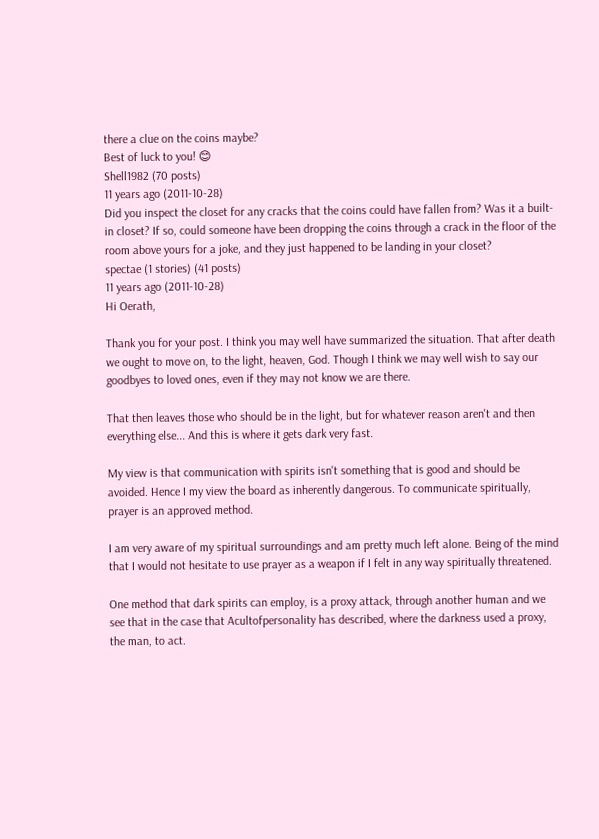there a clue on the coins maybe?
Best of luck to you! 😊
Shell1982 (70 posts)
11 years ago (2011-10-28)
Did you inspect the closet for any cracks that the coins could have fallen from? Was it a built-in closet? If so, could someone have been dropping the coins through a crack in the floor of the room above yours for a joke, and they just happened to be landing in your closet?
spectae (1 stories) (41 posts)
11 years ago (2011-10-28)
Hi Oerath,

Thank you for your post. I think you may well have summarized the situation. That after death we ought to move on, to the light, heaven, God. Though I think we may well wish to say our goodbyes to loved ones, even if they may not know we are there.

That then leaves those who should be in the light, but for whatever reason aren't and then everything else... And this is where it gets dark very fast.

My view is that communication with spirits isn't something that is good and should be avoided. Hence I my view the board as inherently dangerous. To communicate spiritually, prayer is an approved method.

I am very aware of my spiritual surroundings and am pretty much left alone. Being of the mind that I would not hesitate to use prayer as a weapon if I felt in any way spiritually threatened.

One method that dark spirits can employ, is a proxy attack, through another human and we see that in the case that Acultofpersonality has described, where the darkness used a proxy, the man, to act.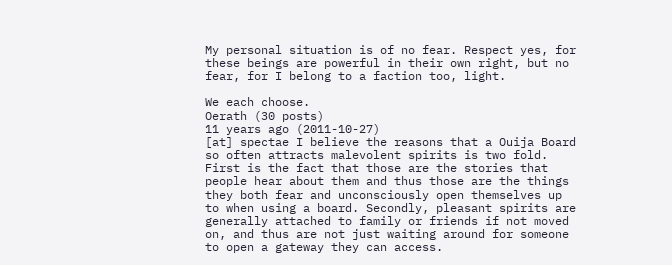My personal situation is of no fear. Respect yes, for these beings are powerful in their own right, but no fear, for I belong to a faction too, light.

We each choose.
Oerath (30 posts)
11 years ago (2011-10-27)
[at] spectae I believe the reasons that a Ouija Board so often attracts malevolent spirits is two fold. First is the fact that those are the stories that people hear about them and thus those are the things they both fear and unconsciously open themselves up to when using a board. Secondly, pleasant spirits are generally attached to family or friends if not moved on, and thus are not just waiting around for someone to open a gateway they can access.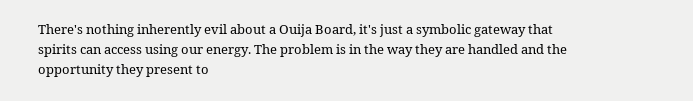There's nothing inherently evil about a Ouija Board, it's just a symbolic gateway that spirits can access using our energy. The problem is in the way they are handled and the opportunity they present to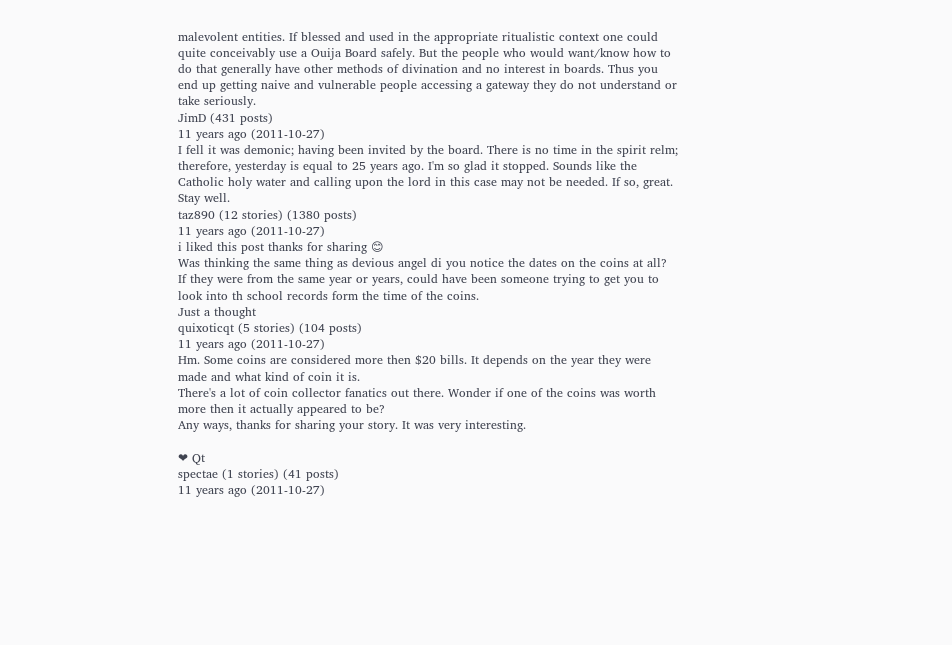malevolent entities. If blessed and used in the appropriate ritualistic context one could quite conceivably use a Ouija Board safely. But the people who would want/know how to do that generally have other methods of divination and no interest in boards. Thus you end up getting naive and vulnerable people accessing a gateway they do not understand or take seriously.
JimD (431 posts)
11 years ago (2011-10-27)
I fell it was demonic; having been invited by the board. There is no time in the spirit relm; therefore, yesterday is equal to 25 years ago. I'm so glad it stopped. Sounds like the Catholic holy water and calling upon the lord in this case may not be needed. If so, great. Stay well.
taz890 (12 stories) (1380 posts)
11 years ago (2011-10-27)
i liked this post thanks for sharing 😊
Was thinking the same thing as devious angel di you notice the dates on the coins at all?
If they were from the same year or years, could have been someone trying to get you to look into th school records form the time of the coins.
Just a thought
quixoticqt (5 stories) (104 posts)
11 years ago (2011-10-27)
Hm. Some coins are considered more then $20 bills. It depends on the year they were made and what kind of coin it is.
There's a lot of coin collector fanatics out there. Wonder if one of the coins was worth more then it actually appeared to be?
Any ways, thanks for sharing your story. It was very interesting.

❤ Qt
spectae (1 stories) (41 posts)
11 years ago (2011-10-27)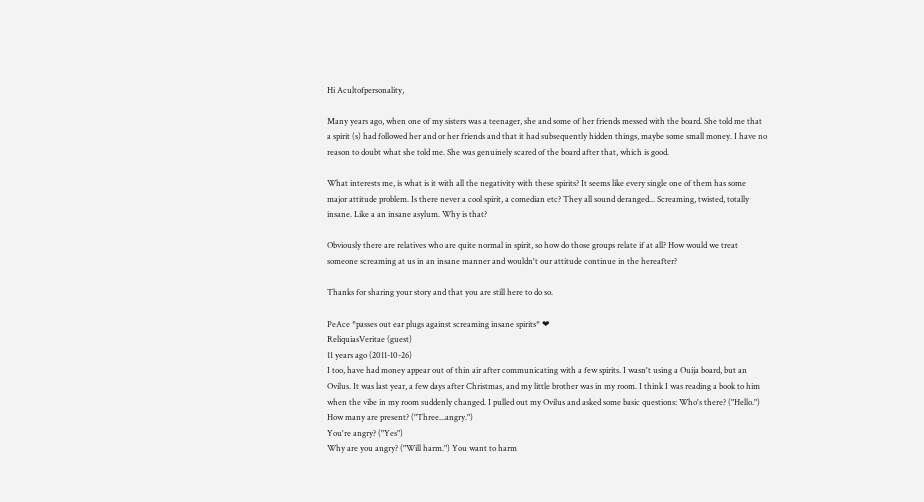Hi Acultofpersonality,

Many years ago, when one of my sisters was a teenager, she and some of her friends messed with the board. She told me that a spirit (s) had followed her and or her friends and that it had subsequently hidden things, maybe some small money. I have no reason to doubt what she told me. She was genuinely scared of the board after that, which is good.

What interests me, is what is it with all the negativity with these spirits? It seems like every single one of them has some major attitude problem. Is there never a cool spirit, a comedian etc? They all sound deranged... Screaming, twisted, totally insane. Like a an insane asylum. Why is that?

Obviously there are relatives who are quite normal in spirit, so how do those groups relate if at all? How would we treat someone screaming at us in an insane manner and wouldn't our attitude continue in the hereafter?

Thanks for sharing your story and that you are still here to do so.

PeAce *passes out ear plugs against screaming insane spirits* ❤
ReliquiasVeritae (guest)
11 years ago (2011-10-26)
I too, have had money appear out of thin air after communicating with a few spirits. I wasn't using a Ouija board, but an Ovilus. It was last year, a few days after Christmas, and my little brother was in my room. I think I was reading a book to him when the vibe in my room suddenly changed. I pulled out my Ovilus and asked some basic questions: Who's there? ("Hello.")
How many are present? ("Three...angry.")
You're angry? ("Yes")
Why are you angry? ("Will harm.") You want to harm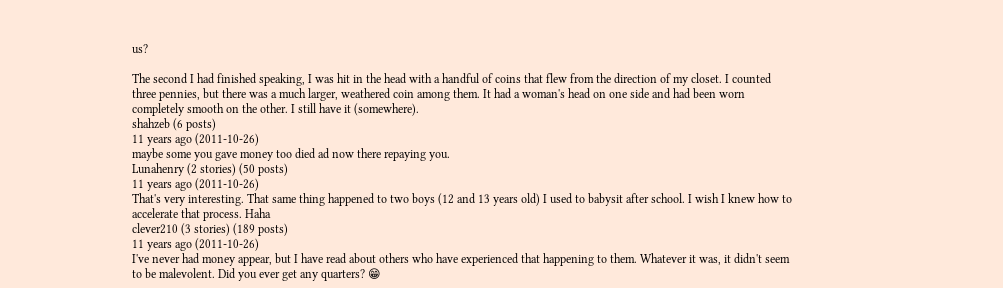us?

The second I had finished speaking, I was hit in the head with a handful of coins that flew from the direction of my closet. I counted three pennies, but there was a much larger, weathered coin among them. It had a woman's head on one side and had been worn completely smooth on the other. I still have it (somewhere).
shahzeb (6 posts)
11 years ago (2011-10-26)
maybe some you gave money too died ad now there repaying you.
Lunahenry (2 stories) (50 posts)
11 years ago (2011-10-26)
That's very interesting. That same thing happened to two boys (12 and 13 years old) I used to babysit after school. I wish I knew how to accelerate that process. Haha
clever210 (3 stories) (189 posts)
11 years ago (2011-10-26)
I've never had money appear, but I have read about others who have experienced that happening to them. Whatever it was, it didn't seem to be malevolent. Did you ever get any quarters? 😁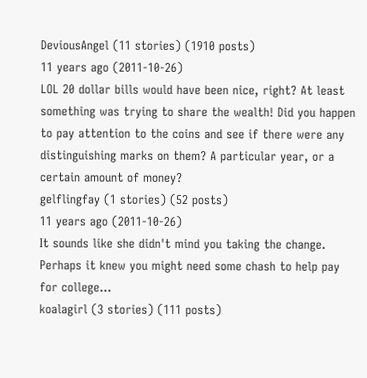DeviousAngel (11 stories) (1910 posts)
11 years ago (2011-10-26)
LOL 20 dollar bills would have been nice, right? At least something was trying to share the wealth! Did you happen to pay attention to the coins and see if there were any distinguishing marks on them? A particular year, or a certain amount of money?
gelflingfay (1 stories) (52 posts)
11 years ago (2011-10-26)
It sounds like she didn't mind you taking the change. Perhaps it knew you might need some chash to help pay for college...
koalagirl (3 stories) (111 posts)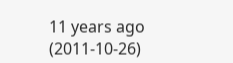11 years ago (2011-10-26)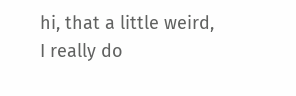hi, that a little weird, I really do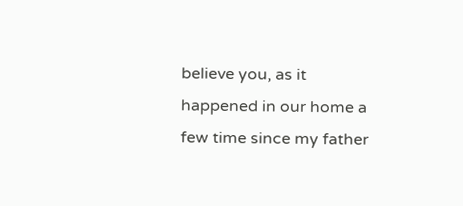believe you, as it happened in our home a few time since my father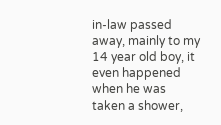in-law passed away, mainly to my 14 year old boy, it even happened when he was taken a shower,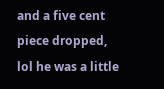and a five cent piece dropped, lol he was a little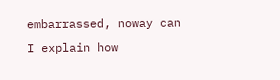embarrassed, noway can I explain how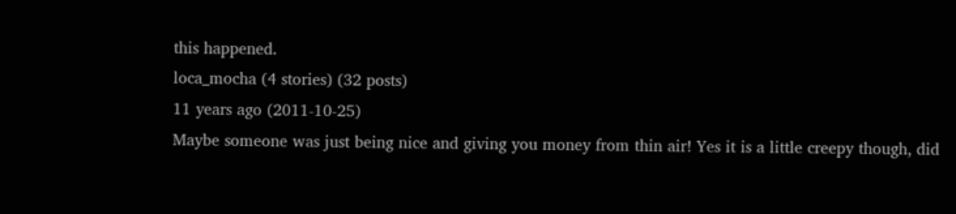this happened.
loca_mocha (4 stories) (32 posts)
11 years ago (2011-10-25)
Maybe someone was just being nice and giving you money from thin air! Yes it is a little creepy though, did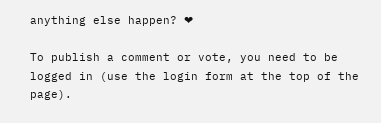anything else happen? ❤

To publish a comment or vote, you need to be logged in (use the login form at the top of the page).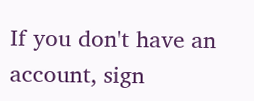If you don't have an account, sign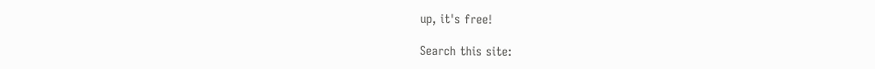up, it's free!

Search this site: